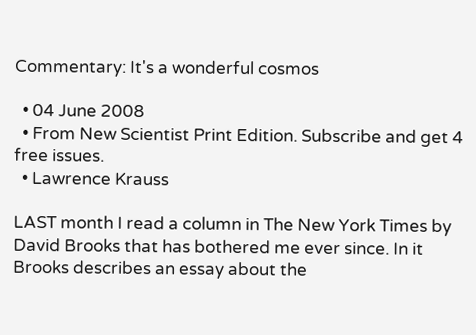Commentary: It's a wonderful cosmos

  • 04 June 2008
  • From New Scientist Print Edition. Subscribe and get 4 free issues.
  • Lawrence Krauss

LAST month I read a column in The New York Times by David Brooks that has bothered me ever since. In it Brooks describes an essay about the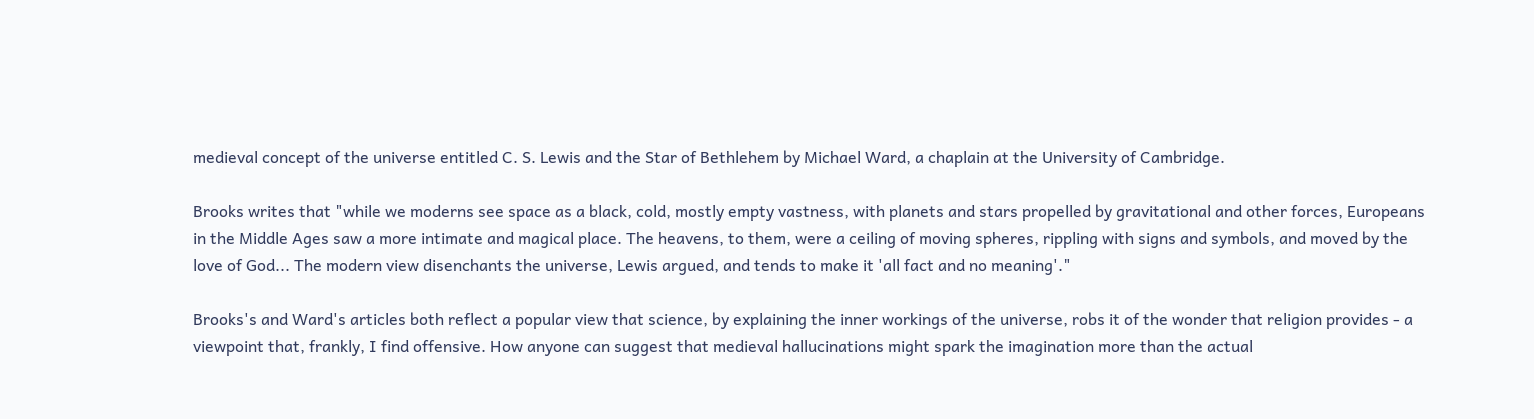medieval concept of the universe entitled C. S. Lewis and the Star of Bethlehem by Michael Ward, a chaplain at the University of Cambridge.

Brooks writes that "while we moderns see space as a black, cold, mostly empty vastness, with planets and stars propelled by gravitational and other forces, Europeans in the Middle Ages saw a more intimate and magical place. The heavens, to them, were a ceiling of moving spheres, rippling with signs and symbols, and moved by the love of God... The modern view disenchants the universe, Lewis argued, and tends to make it 'all fact and no meaning'."

Brooks's and Ward's articles both reflect a popular view that science, by explaining the inner workings of the universe, robs it of the wonder that religion provides - a viewpoint that, frankly, I find offensive. How anyone can suggest that medieval hallucinations might spark the imagination more than the actual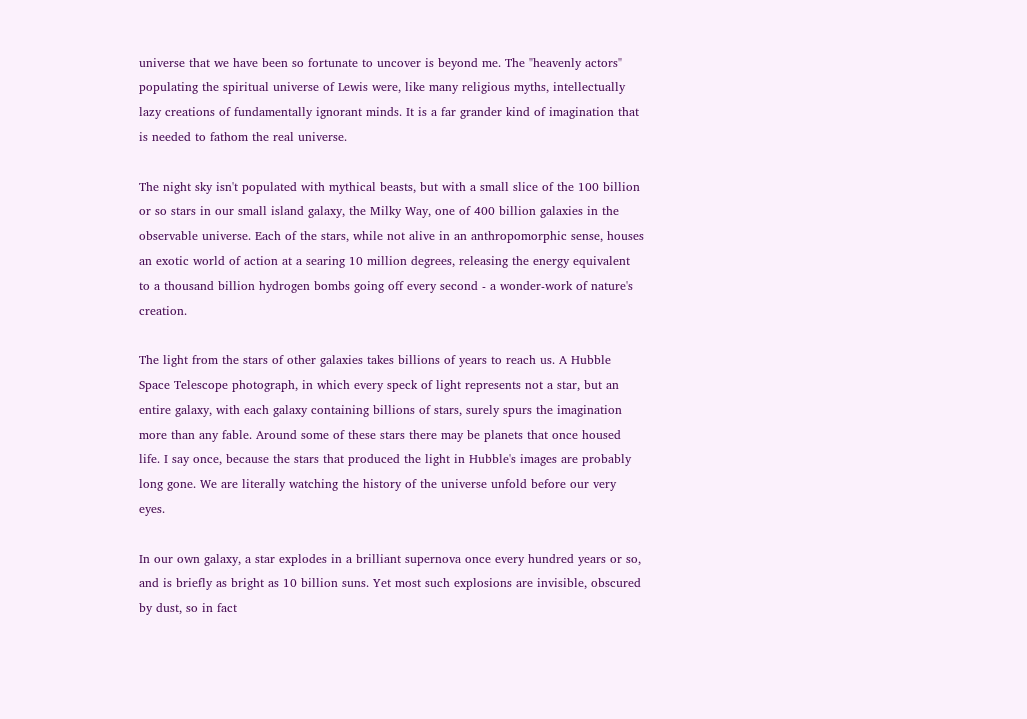universe that we have been so fortunate to uncover is beyond me. The "heavenly actors" populating the spiritual universe of Lewis were, like many religious myths, intellectually lazy creations of fundamentally ignorant minds. It is a far grander kind of imagination that is needed to fathom the real universe.

The night sky isn't populated with mythical beasts, but with a small slice of the 100 billion or so stars in our small island galaxy, the Milky Way, one of 400 billion galaxies in the observable universe. Each of the stars, while not alive in an anthropomorphic sense, houses an exotic world of action at a searing 10 million degrees, releasing the energy equivalent to a thousand billion hydrogen bombs going off every second - a wonder-work of nature's creation.

The light from the stars of other galaxies takes billions of years to reach us. A Hubble Space Telescope photograph, in which every speck of light represents not a star, but an entire galaxy, with each galaxy containing billions of stars, surely spurs the imagination more than any fable. Around some of these stars there may be planets that once housed life. I say once, because the stars that produced the light in Hubble's images are probably long gone. We are literally watching the history of the universe unfold before our very eyes.

In our own galaxy, a star explodes in a brilliant supernova once every hundred years or so, and is briefly as bright as 10 billion suns. Yet most such explosions are invisible, obscured by dust, so in fact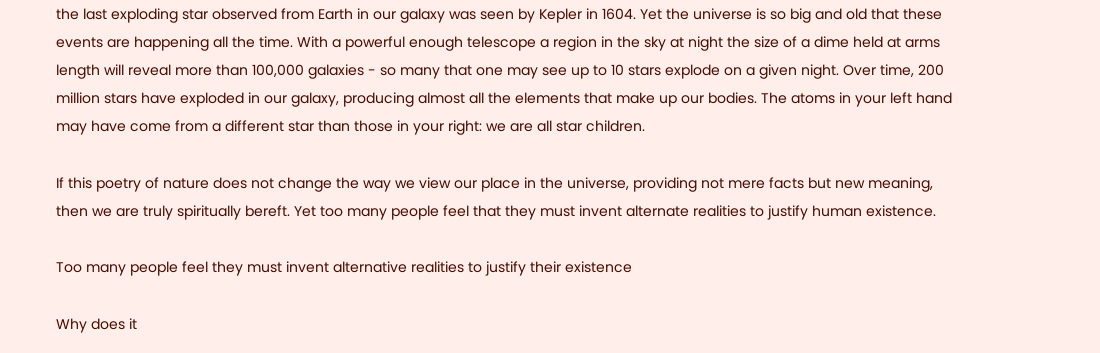the last exploding star observed from Earth in our galaxy was seen by Kepler in 1604. Yet the universe is so big and old that these events are happening all the time. With a powerful enough telescope a region in the sky at night the size of a dime held at arms length will reveal more than 100,000 galaxies - so many that one may see up to 10 stars explode on a given night. Over time, 200 million stars have exploded in our galaxy, producing almost all the elements that make up our bodies. The atoms in your left hand may have come from a different star than those in your right: we are all star children.

If this poetry of nature does not change the way we view our place in the universe, providing not mere facts but new meaning, then we are truly spiritually bereft. Yet too many people feel that they must invent alternate realities to justify human existence.

Too many people feel they must invent alternative realities to justify their existence

Why does it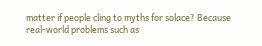matter if people cling to myths for solace? Because real-world problems such as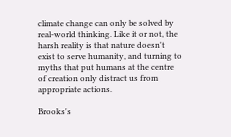climate change can only be solved by real-world thinking. Like it or not, the harsh reality is that nature doesn't exist to serve humanity, and turning to myths that put humans at the centre of creation only distract us from appropriate actions.

Brooks's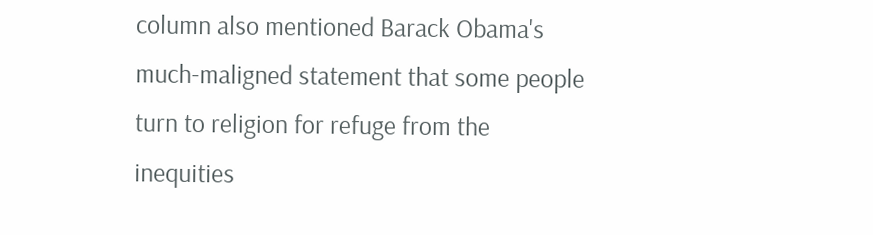column also mentioned Barack Obama's much-maligned statement that some people turn to religion for refuge from the inequities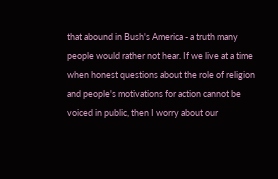that abound in Bush's America - a truth many people would rather not hear. If we live at a time when honest questions about the role of religion and people's motivations for action cannot be voiced in public, then I worry about our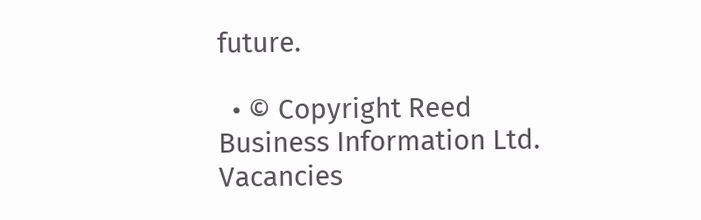future.

  • © Copyright Reed Business Information Ltd. Vacancies